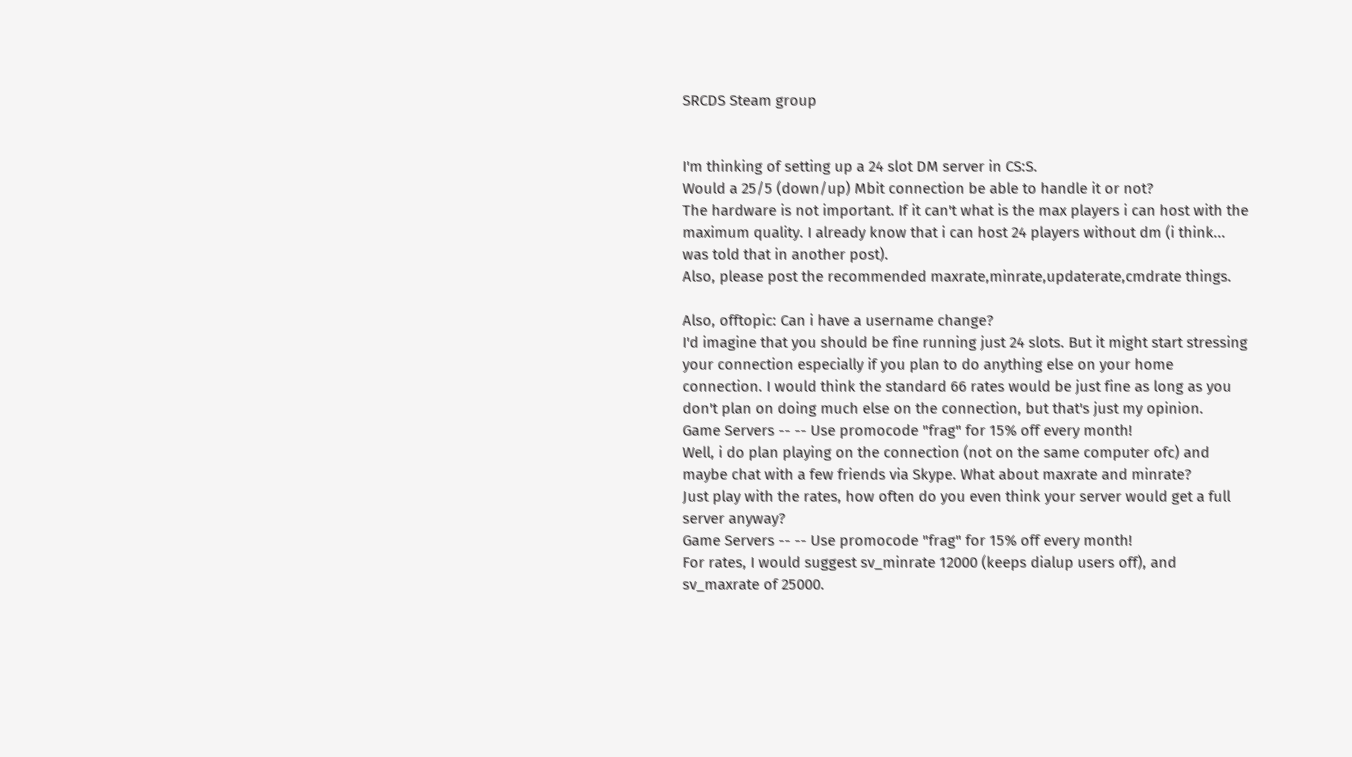SRCDS Steam group


I'm thinking of setting up a 24 slot DM server in CS:S.
Would a 25/5 (down/up) Mbit connection be able to handle it or not?
The hardware is not important. If it can't what is the max players i can host with the maximum quality. I already know that i can host 24 players without dm (i think... was told that in another post).
Also, please post the recommended maxrate,minrate,updaterate,cmdrate things.

Also, offtopic: Can i have a username change?
I'd imagine that you should be fine running just 24 slots. But it might start stressing your connection especially if you plan to do anything else on your home connection. I would think the standard 66 rates would be just fine as long as you don't plan on doing much else on the connection, but that's just my opinion.
Game Servers -- -- Use promocode "frag" for 15% off every month!
Well, i do plan playing on the connection (not on the same computer ofc) and maybe chat with a few friends via Skype. What about maxrate and minrate?
Just play with the rates, how often do you even think your server would get a full server anyway?
Game Servers -- -- Use promocode "frag" for 15% off every month!
For rates, I would suggest sv_minrate 12000 (keeps dialup users off), and sv_maxrate of 25000.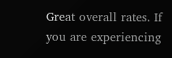Great overall rates. If you are experiencing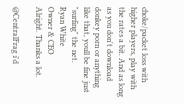choke/packet loss with higher players, play with the rates a bit. And as long as you don't download donkey porn or anything like that, youll be fine just "surfing" the net.
Ryan White
Owner & CEO
Alright. Thanks a lot.

@CentralFrag i'd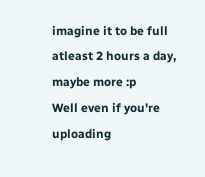imagine it to be full atleast 2 hours a day, maybe more :p
Well even if you're uploading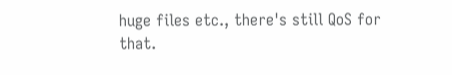huge files etc., there's still QoS for that.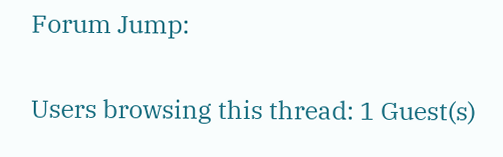Forum Jump:

Users browsing this thread: 1 Guest(s)